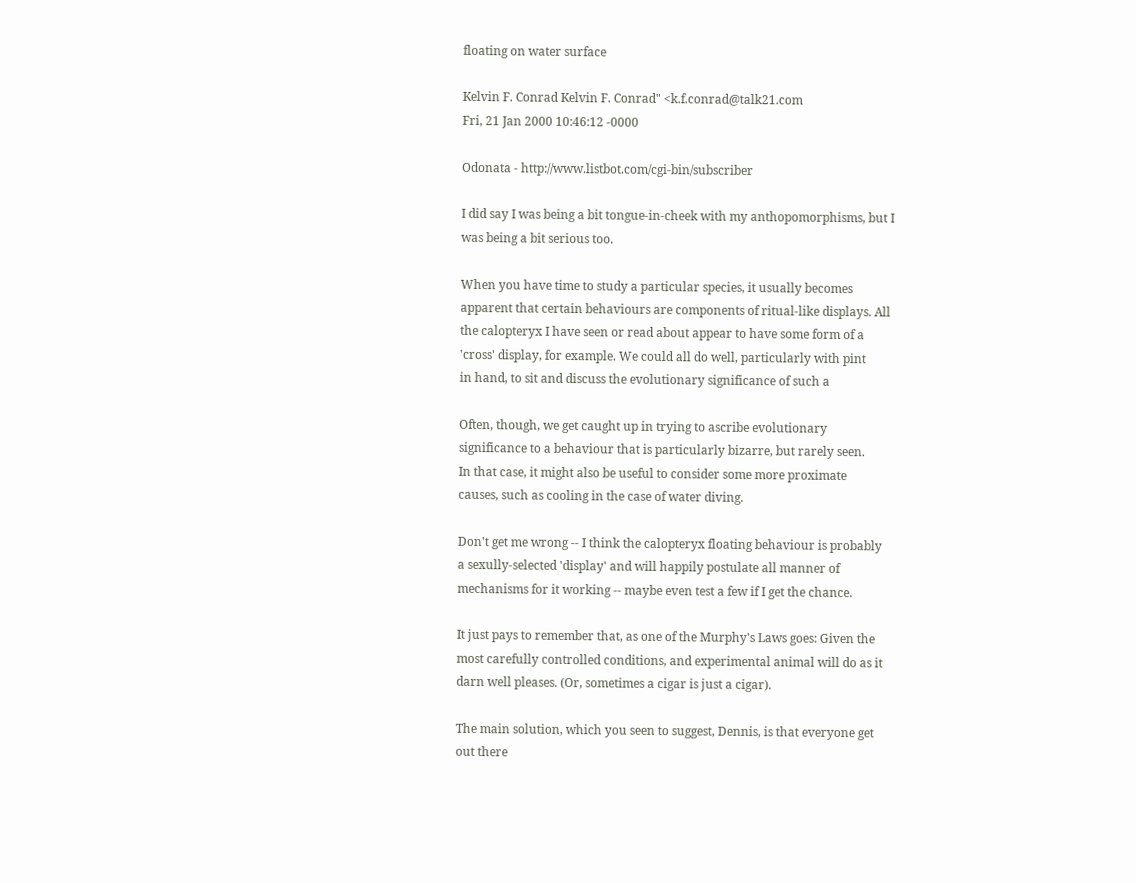floating on water surface

Kelvin F. Conrad Kelvin F. Conrad" <k.f.conrad@talk21.com
Fri, 21 Jan 2000 10:46:12 -0000

Odonata - http://www.listbot.com/cgi-bin/subscriber

I did say I was being a bit tongue-in-cheek with my anthopomorphisms, but I
was being a bit serious too.

When you have time to study a particular species, it usually becomes
apparent that certain behaviours are components of ritual-like displays. All
the calopteryx I have seen or read about appear to have some form of a
'cross' display, for example. We could all do well, particularly with pint
in hand, to sit and discuss the evolutionary significance of such a

Often, though, we get caught up in trying to ascribe evolutionary
significance to a behaviour that is particularly bizarre, but rarely seen.
In that case, it might also be useful to consider some more proximate
causes, such as cooling in the case of water diving.

Don't get me wrong -- I think the calopteryx floating behaviour is probably
a sexully-selected 'display' and will happily postulate all manner of
mechanisms for it working -- maybe even test a few if I get the chance.

It just pays to remember that, as one of the Murphy's Laws goes: Given the
most carefully controlled conditions, and experimental animal will do as it
darn well pleases. (Or, sometimes a cigar is just a cigar).

The main solution, which you seen to suggest, Dennis, is that everyone get
out there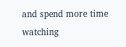and spend more time watching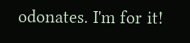odonates. I'm for it!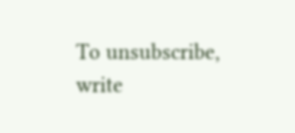To unsubscribe, write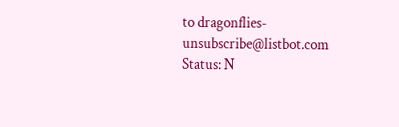to dragonflies-unsubscribe@listbot.com
Status: N